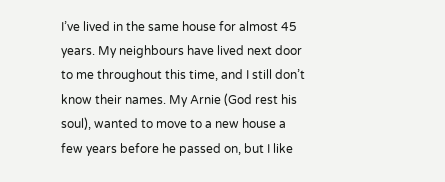I’ve lived in the same house for almost 45 years. My neighbours have lived next door to me throughout this time, and I still don’t know their names. My Arnie (God rest his soul), wanted to move to a new house a few years before he passed on, but I like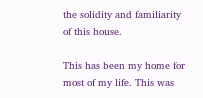the solidity and familiarity of this house.

This has been my home for most of my life. This was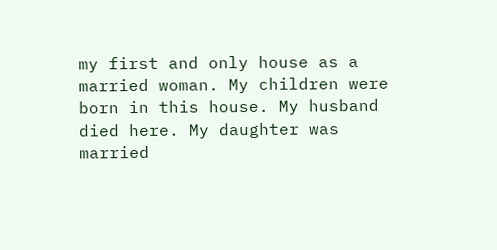my first and only house as a married woman. My children were born in this house. My husband died here. My daughter was married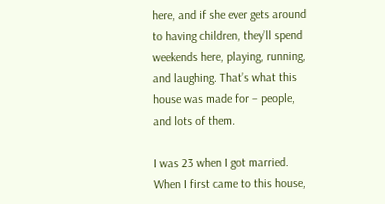here, and if she ever gets around to having children, they’ll spend weekends here, playing, running, and laughing. That’s what this house was made for – people, and lots of them.

I was 23 when I got married. When I first came to this house,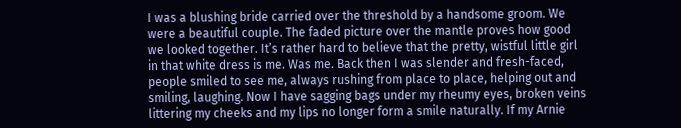I was a blushing bride carried over the threshold by a handsome groom. We were a beautiful couple. The faded picture over the mantle proves how good we looked together. It’s rather hard to believe that the pretty, wistful little girl in that white dress is me. Was me. Back then I was slender and fresh-faced, people smiled to see me, always rushing from place to place, helping out and smiling, laughing. Now I have sagging bags under my rheumy eyes, broken veins littering my cheeks and my lips no longer form a smile naturally. If my Arnie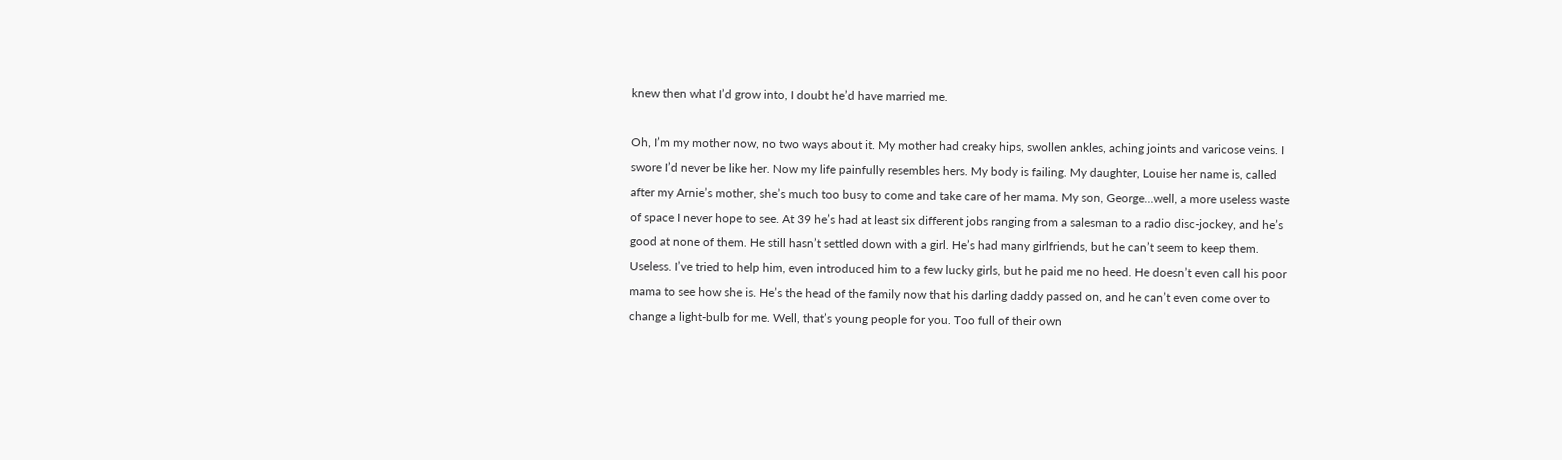knew then what I’d grow into, I doubt he’d have married me.

Oh, I’m my mother now, no two ways about it. My mother had creaky hips, swollen ankles, aching joints and varicose veins. I swore I’d never be like her. Now my life painfully resembles hers. My body is failing. My daughter, Louise her name is, called after my Arnie’s mother, she’s much too busy to come and take care of her mama. My son, George…well, a more useless waste of space I never hope to see. At 39 he’s had at least six different jobs ranging from a salesman to a radio disc-jockey, and he’s good at none of them. He still hasn’t settled down with a girl. He’s had many girlfriends, but he can’t seem to keep them. Useless. I’ve tried to help him, even introduced him to a few lucky girls, but he paid me no heed. He doesn’t even call his poor mama to see how she is. He’s the head of the family now that his darling daddy passed on, and he can’t even come over to change a light-bulb for me. Well, that’s young people for you. Too full of their own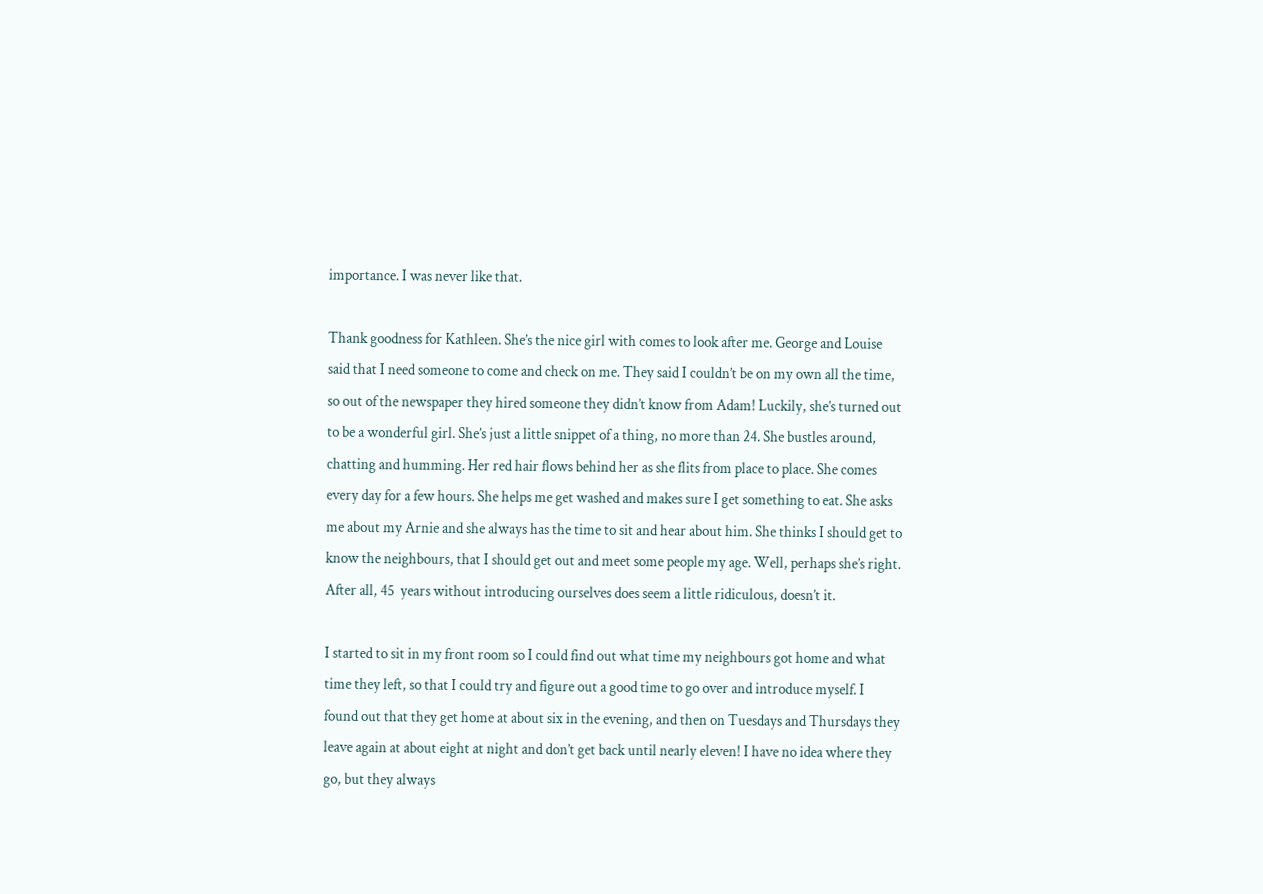importance. I was never like that.

Thank goodness for Kathleen. She’s the nice girl with comes to look after me. George and Louise said that I need someone to come and check on me. They said I couldn’t be on my own all the time, so out of the newspaper they hired someone they didn’t know from Adam! Luckily, she’s turned out to be a wonderful girl. She’s just a little snippet of a thing, no more than 24. She bustles around, chatting and humming. Her red hair flows behind her as she flits from place to place. She comes every day for a few hours. She helps me get washed and makes sure I get something to eat. She asks me about my Arnie and she always has the time to sit and hear about him. She thinks I should get to know the neighbours, that I should get out and meet some people my age. Well, perhaps she’s right. After all, 45  years without introducing ourselves does seem a little ridiculous, doesn’t it.

I started to sit in my front room so I could find out what time my neighbours got home and what time they left, so that I could try and figure out a good time to go over and introduce myself. I found out that they get home at about six in the evening, and then on Tuesdays and Thursdays they leave again at about eight at night and don’t get back until nearly eleven! I have no idea where they go, but they always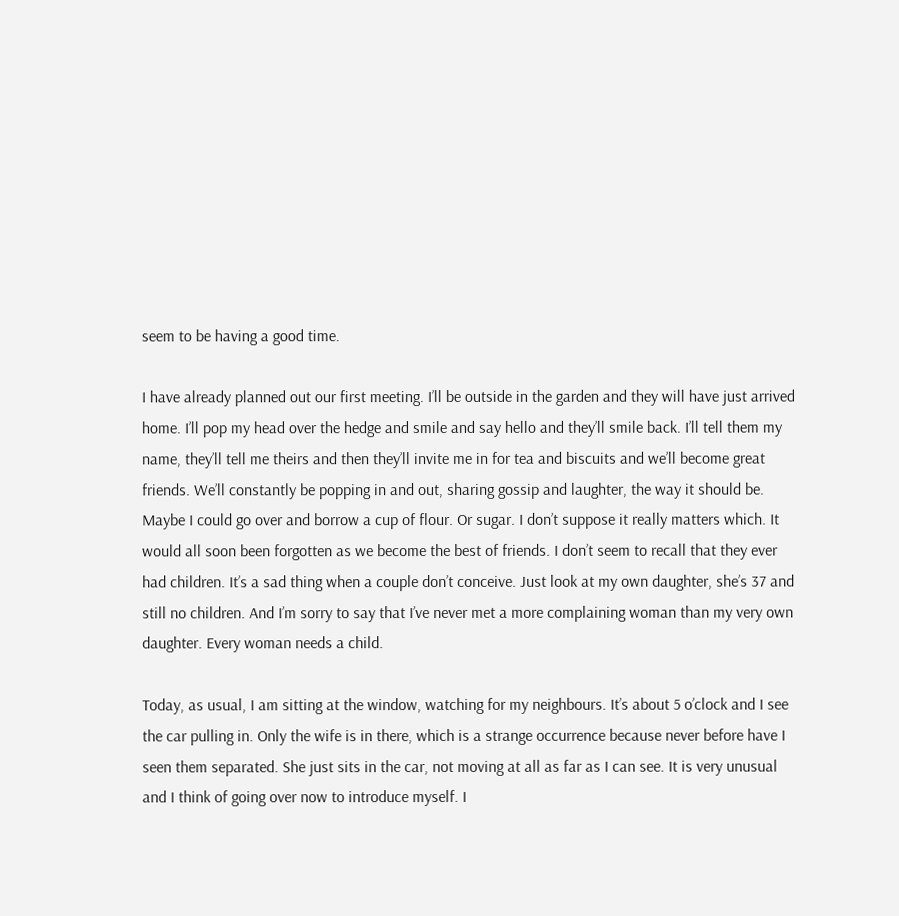seem to be having a good time.

I have already planned out our first meeting. I’ll be outside in the garden and they will have just arrived home. I’ll pop my head over the hedge and smile and say hello and they’ll smile back. I’ll tell them my name, they’ll tell me theirs and then they’ll invite me in for tea and biscuits and we’ll become great friends. We’ll constantly be popping in and out, sharing gossip and laughter, the way it should be. Maybe I could go over and borrow a cup of flour. Or sugar. I don’t suppose it really matters which. It would all soon been forgotten as we become the best of friends. I don’t seem to recall that they ever had children. It’s a sad thing when a couple don’t conceive. Just look at my own daughter, she’s 37 and still no children. And I’m sorry to say that I’ve never met a more complaining woman than my very own daughter. Every woman needs a child.

Today, as usual, I am sitting at the window, watching for my neighbours. It’s about 5 o’clock and I see the car pulling in. Only the wife is in there, which is a strange occurrence because never before have I seen them separated. She just sits in the car, not moving at all as far as I can see. It is very unusual and I think of going over now to introduce myself. I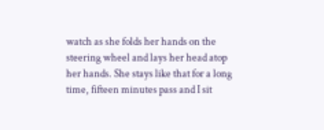watch as she folds her hands on the steering wheel and lays her head atop her hands. She stays like that for a long time, fifteen minutes pass and I sit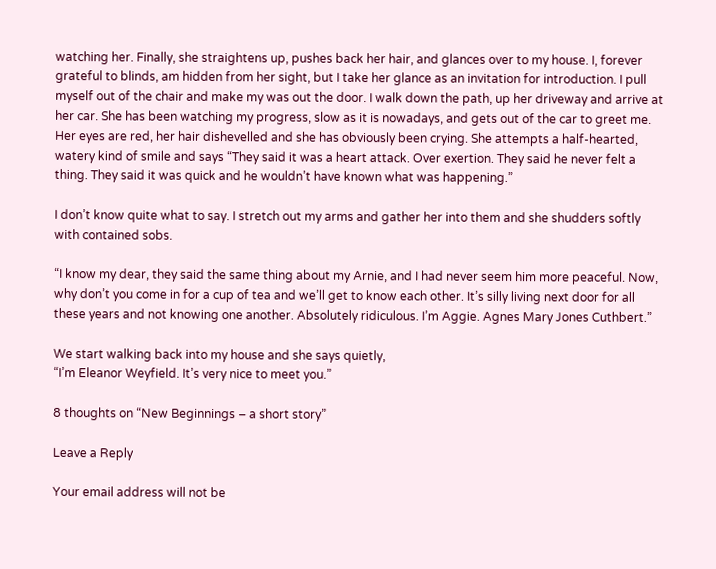watching her. Finally, she straightens up, pushes back her hair, and glances over to my house. I, forever grateful to blinds, am hidden from her sight, but I take her glance as an invitation for introduction. I pull myself out of the chair and make my was out the door. I walk down the path, up her driveway and arrive at her car. She has been watching my progress, slow as it is nowadays, and gets out of the car to greet me. Her eyes are red, her hair dishevelled and she has obviously been crying. She attempts a half-hearted, watery kind of smile and says “They said it was a heart attack. Over exertion. They said he never felt a thing. They said it was quick and he wouldn’t have known what was happening.”

I don’t know quite what to say. I stretch out my arms and gather her into them and she shudders softly with contained sobs.

“I know my dear, they said the same thing about my Arnie, and I had never seem him more peaceful. Now, why don’t you come in for a cup of tea and we’ll get to know each other. It’s silly living next door for all these years and not knowing one another. Absolutely ridiculous. I’m Aggie. Agnes Mary Jones Cuthbert.”

We start walking back into my house and she says quietly,
“I’m Eleanor Weyfield. It’s very nice to meet you.”

8 thoughts on “New Beginnings – a short story”

Leave a Reply

Your email address will not be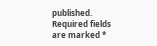published. Required fields are marked *